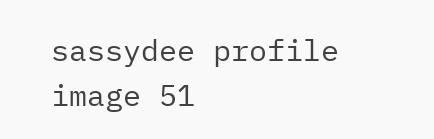sassydee profile image 51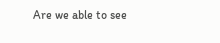Are we able to see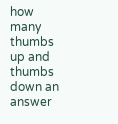how many thumbs up and thumbs down an answer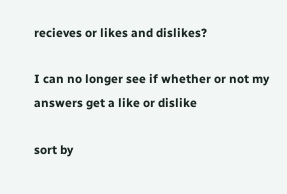recieves or likes and dislikes?

I can no longer see if whether or not my answers get a like or dislike

sort by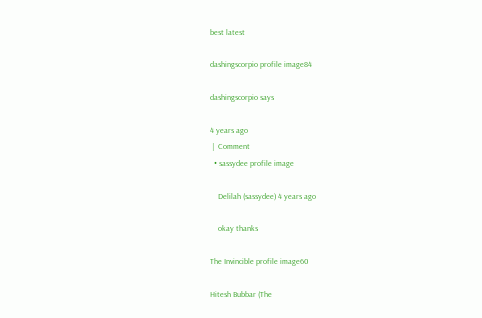best latest

dashingscorpio profile image84

dashingscorpio says

4 years ago
 |  Comment
  • sassydee profile image

    Delilah (sassydee) 4 years ago

    okay thanks

The Invincible profile image60

Hitesh Bubbar (The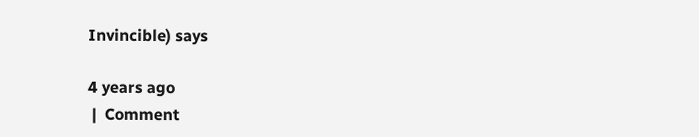Invincible) says

4 years ago
 |  Comment